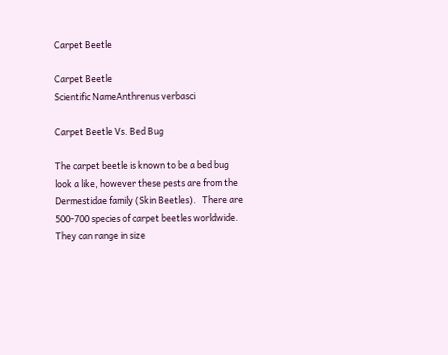Carpet Beetle

Carpet Beetle
Scientific NameAnthrenus verbasci

Carpet Beetle Vs. Bed Bug

The carpet beetle is known to be a bed bug look a like, however these pests are from the Dermestidae family (Skin Beetles).   There are 500-700 species of carpet beetles worldwide. They can range in size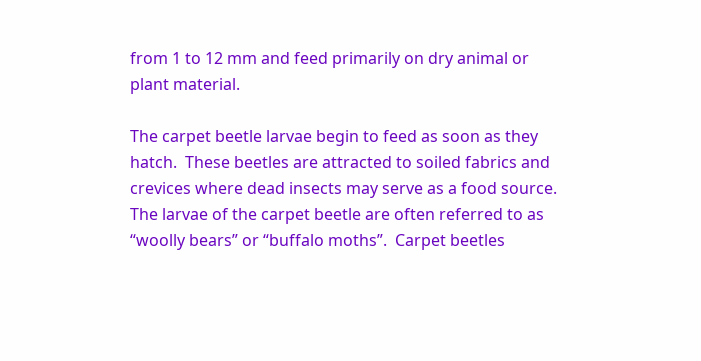from 1 to 12 mm and feed primarily on dry animal or plant material.

The carpet beetle larvae begin to feed as soon as they hatch.  These beetles are attracted to soiled fabrics and crevices where dead insects may serve as a food source. The larvae of the carpet beetle are often referred to as “woolly bears” or “buffalo moths”.  Carpet beetles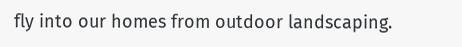fly into our homes from outdoor landscaping.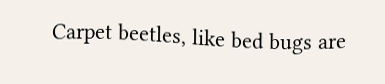Carpet beetles, like bed bugs are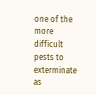one of the more difficult pests to exterminate as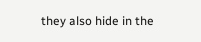they also hide in the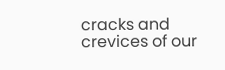cracks and crevices of our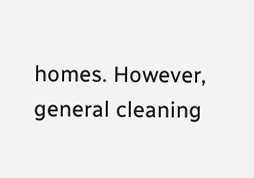homes. However, general cleaning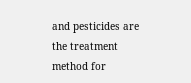and pesticides are the treatment method for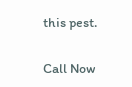this pest.


Call Now